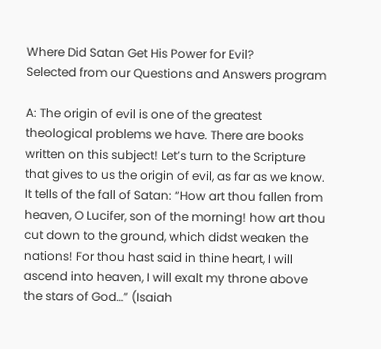Where Did Satan Get His Power for Evil?
Selected from our Questions and Answers program

A: The origin of evil is one of the greatest theological problems we have. There are books written on this subject! Let’s turn to the Scripture that gives to us the origin of evil, as far as we know. It tells of the fall of Satan: “How art thou fallen from heaven, O Lucifer, son of the morning! how art thou cut down to the ground, which didst weaken the nations! For thou hast said in thine heart, I will ascend into heaven, I will exalt my throne above the stars of God…” (Isaiah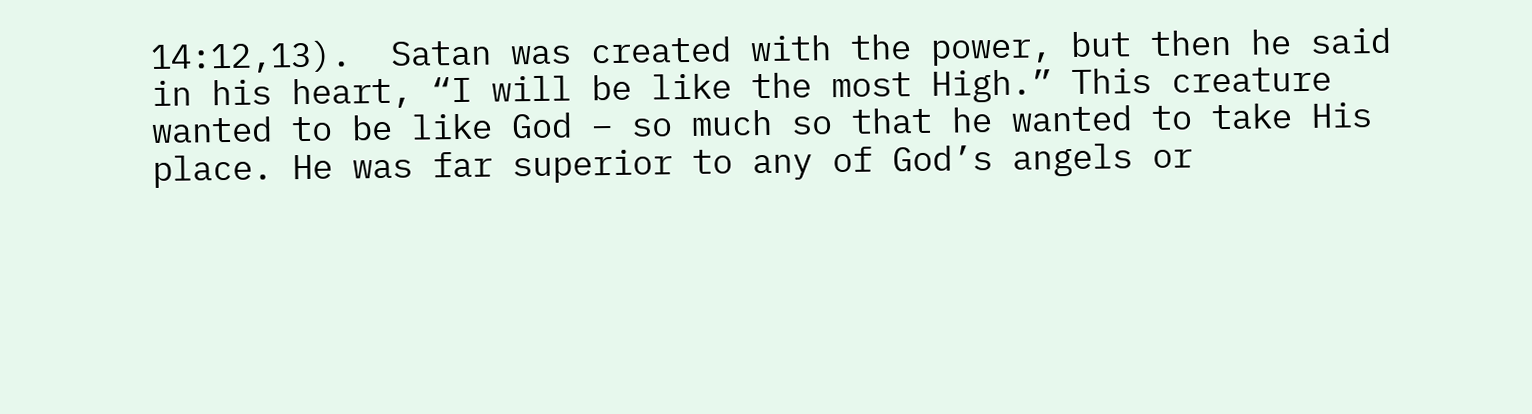14:12,13).  Satan was created with the power, but then he said in his heart, “I will be like the most High.” This creature wanted to be like God – so much so that he wanted to take His place. He was far superior to any of God’s angels or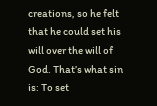creations, so he felt that he could set his will over the will of God. That’s what sin is: To set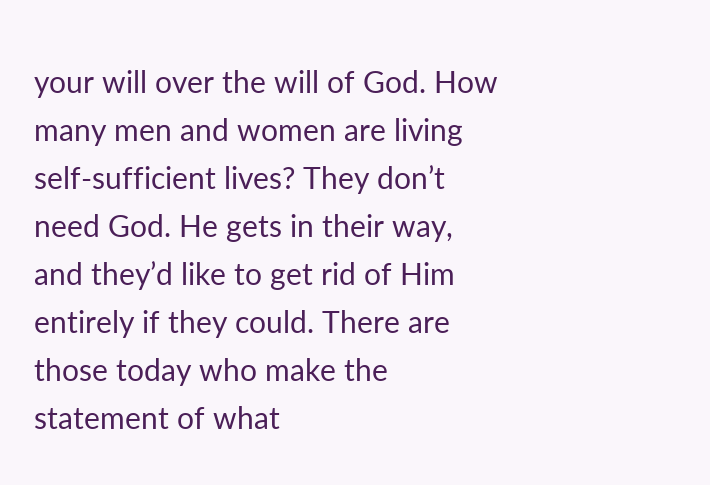your will over the will of God. How many men and women are living self-sufficient lives? They don’t need God. He gets in their way, and they’d like to get rid of Him entirely if they could. There are those today who make the statement of what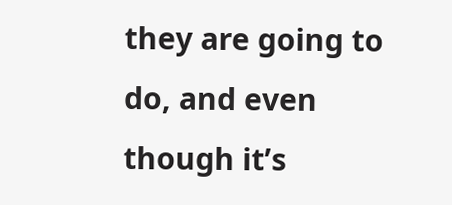they are going to do, and even though it’s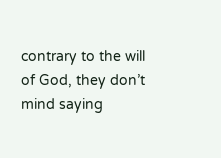contrary to the will of God, they don’t mind saying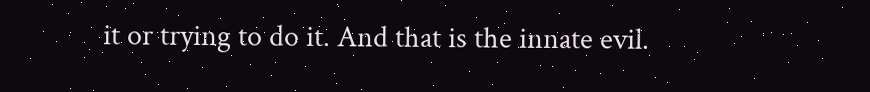it or trying to do it. And that is the innate evil.